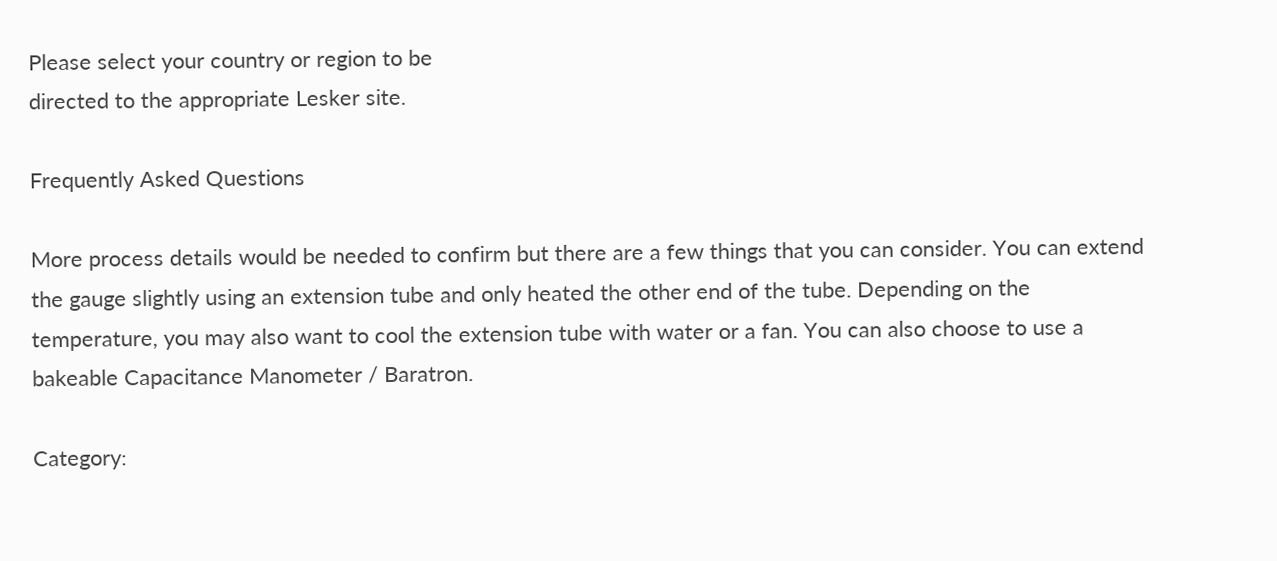Please select your country or region to be
directed to the appropriate Lesker site.

Frequently Asked Questions

More process details would be needed to confirm but there are a few things that you can consider. You can extend the gauge slightly using an extension tube and only heated the other end of the tube. Depending on the temperature, you may also want to cool the extension tube with water or a fan. You can also choose to use a bakeable Capacitance Manometer / Baratron.

Category: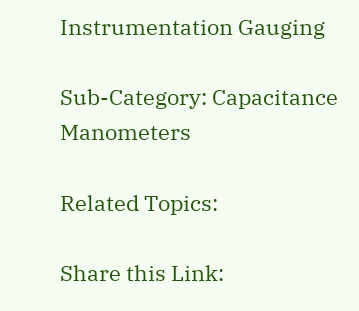Instrumentation Gauging

Sub-Category: Capacitance Manometers

Related Topics:

Share this Link: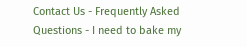Contact Us - Frequently Asked Questions - I need to bake my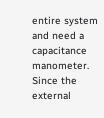entire system and need a capacitance manometer. Since the external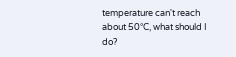temperature can't reach about 50°C, what should I do?